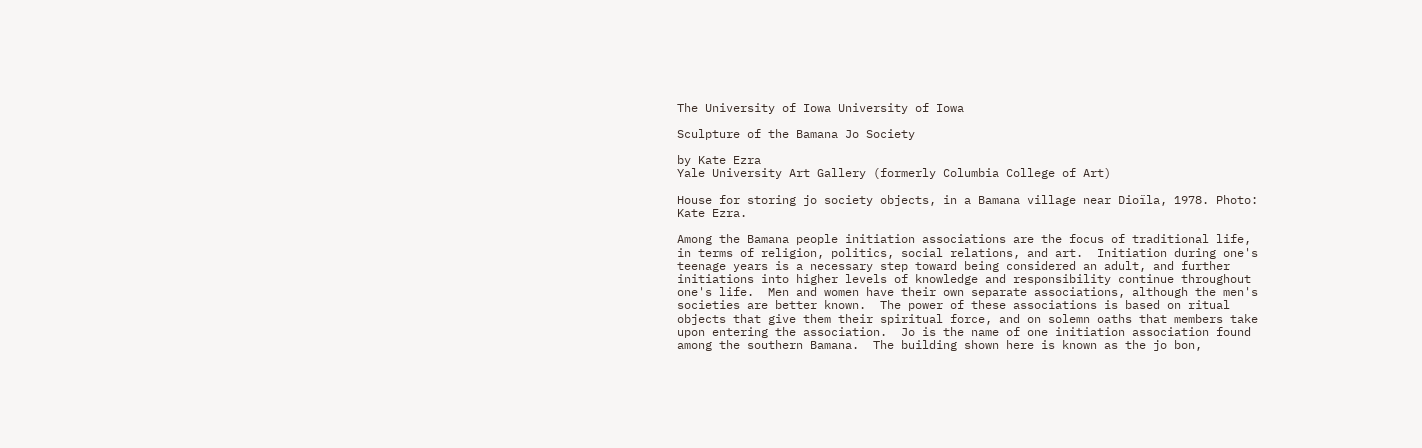The University of Iowa University of Iowa

Sculpture of the Bamana Jo Society

by Kate Ezra
Yale University Art Gallery (formerly Columbia College of Art)

House for storing jo society objects, in a Bamana village near Dioïla, 1978. Photo: Kate Ezra.

Among the Bamana people initiation associations are the focus of traditional life, in terms of religion, politics, social relations, and art.  Initiation during one's teenage years is a necessary step toward being considered an adult, and further initiations into higher levels of knowledge and responsibility continue throughout one's life.  Men and women have their own separate associations, although the men's societies are better known.  The power of these associations is based on ritual objects that give them their spiritual force, and on solemn oaths that members take upon entering the association.  Jo is the name of one initiation association found among the southern Bamana.  The building shown here is known as the jo bon,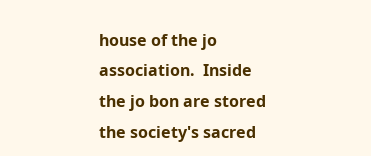house of the jo association.  Inside the jo bon are stored the society's sacred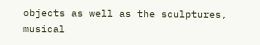objects as well as the sculptures, musical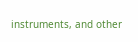instruments, and other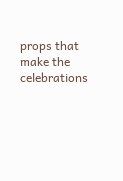props that make the celebrations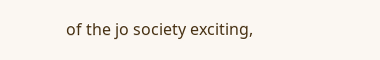of the jo society exciting,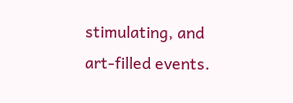stimulating, and art-filled events.